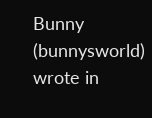Bunny (bunnysworld) wrote in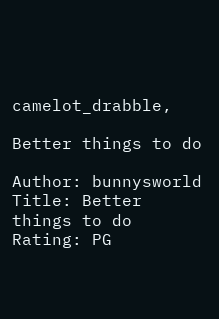camelot_drabble,

Better things to do

Author: bunnysworld
Title: Better things to do
Rating: PG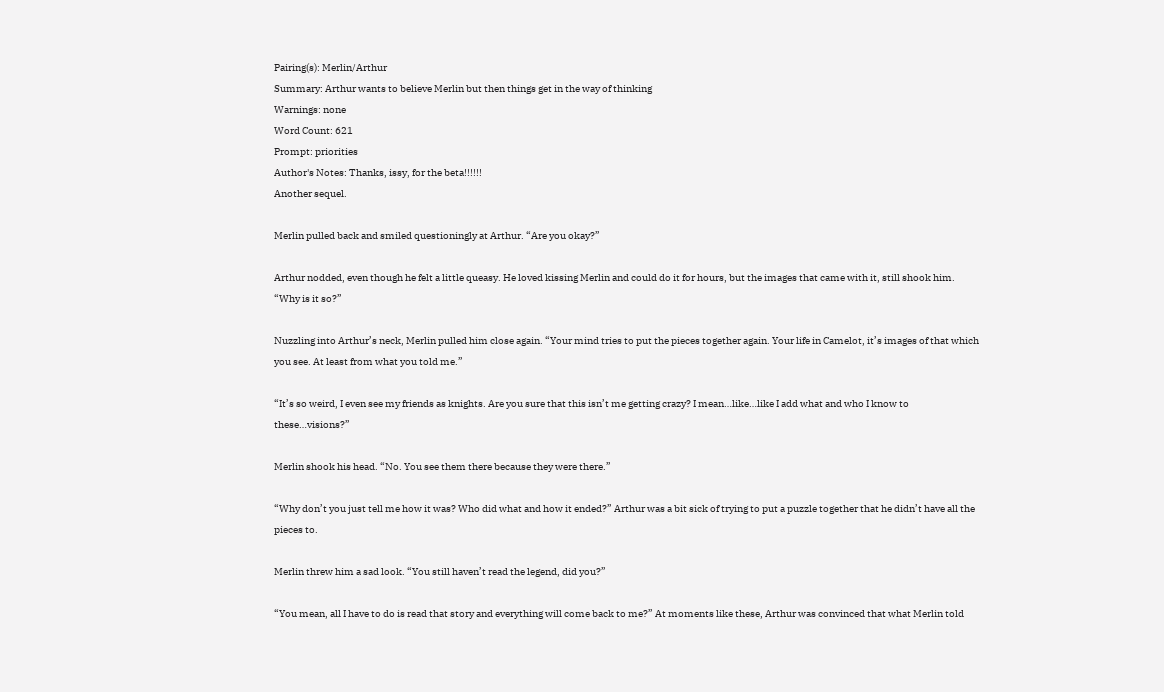Pairing(s): Merlin/Arthur
Summary: Arthur wants to believe Merlin but then things get in the way of thinking
Warnings: none
Word Count: 621
Prompt: priorities
Author's Notes: Thanks, issy, for the beta!!!!!!
Another sequel.

Merlin pulled back and smiled questioningly at Arthur. “Are you okay?”

Arthur nodded, even though he felt a little queasy. He loved kissing Merlin and could do it for hours, but the images that came with it, still shook him. “Why is it so?”

Nuzzling into Arthur’s neck, Merlin pulled him close again. “Your mind tries to put the pieces together again. Your life in Camelot, it’s images of that which you see. At least from what you told me.”

“It’s so weird, I even see my friends as knights. Are you sure that this isn’t me getting crazy? I mean…like…like I add what and who I know to these…visions?”

Merlin shook his head. “No. You see them there because they were there.”

“Why don’t you just tell me how it was? Who did what and how it ended?” Arthur was a bit sick of trying to put a puzzle together that he didn’t have all the pieces to.

Merlin threw him a sad look. “You still haven’t read the legend, did you?”

“You mean, all I have to do is read that story and everything will come back to me?” At moments like these, Arthur was convinced that what Merlin told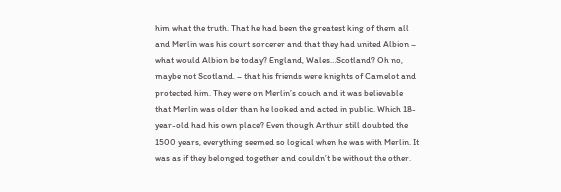him what the truth. That he had been the greatest king of them all and Merlin was his court sorcerer and that they had united Albion – what would Albion be today? England, Wales…Scotland? Oh no, maybe not Scotland. – that his friends were knights of Camelot and protected him. They were on Merlin’s couch and it was believable that Merlin was older than he looked and acted in public. Which 18-year-old had his own place? Even though Arthur still doubted the 1500 years, everything seemed so logical when he was with Merlin. It was as if they belonged together and couldn’t be without the other.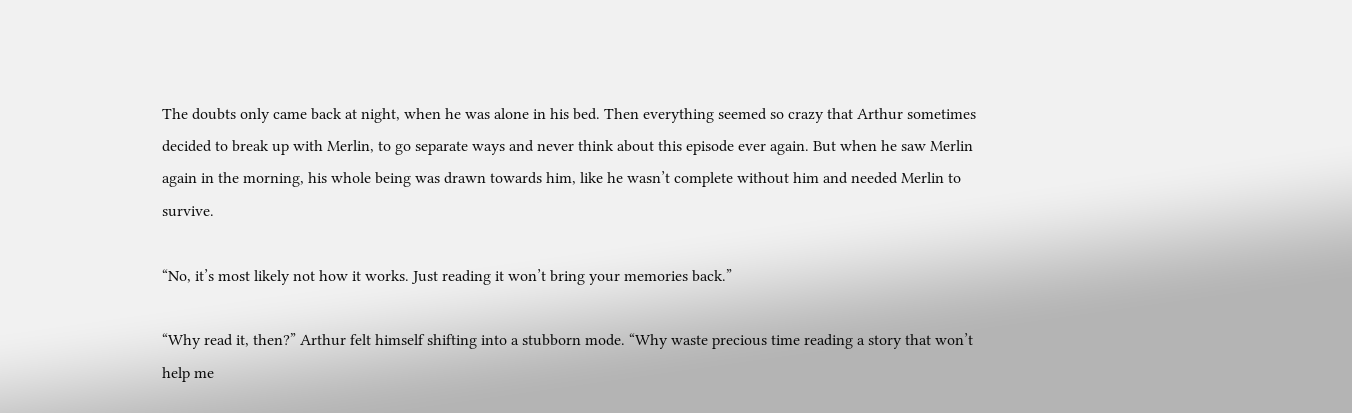The doubts only came back at night, when he was alone in his bed. Then everything seemed so crazy that Arthur sometimes decided to break up with Merlin, to go separate ways and never think about this episode ever again. But when he saw Merlin again in the morning, his whole being was drawn towards him, like he wasn’t complete without him and needed Merlin to survive.

“No, it’s most likely not how it works. Just reading it won’t bring your memories back.”

“Why read it, then?” Arthur felt himself shifting into a stubborn mode. “Why waste precious time reading a story that won’t help me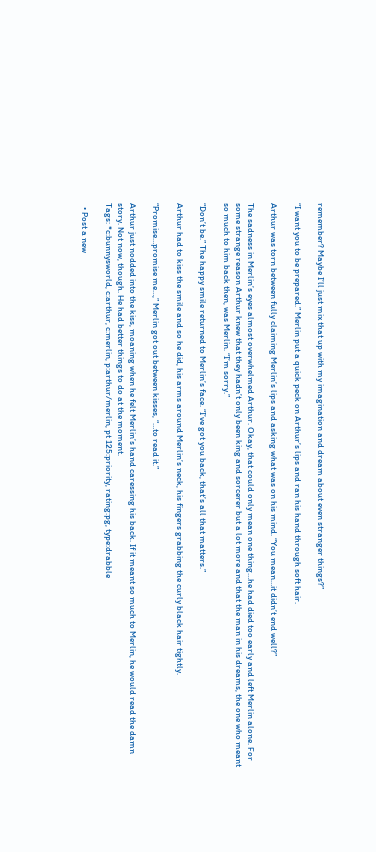remember? Maybe I’ll just mix that up with my imagination and dream about even stranger things?”

“I want you to be prepared.” Merlin put a quick peck on Arthur’s lips and ran his hand through soft hair.

Arthur was torn between fully claiming Merlin’s lips and asking what was on his mind. “You mean…it didn’t end well?”

The sadness in Merlin’s eyes almost overwhelmed Arthur. Okay, that could only mean one thing…he had died too early and left Merlin alone. For some strange reason Arthur knew that they hadn’t only been king and sorcerer but a lot more and that the man in his dreams, the one who meant so much to him back then, was Merlin. “I’m sorry.”

“Don’t be.” The happy smile returned to Merlin’s face. “I’ve got you back, that’s all that matters.”

Arthur had to kiss the smile and so he did, his arms around Merlin’s neck, his fingers grabbing the curly black hair tightly.

“Promise…promise me…,” Merlin got out between kisses, “…to read it.”

Arthur just nodded into the kiss, moaning when he felt Merlin’s hand caressing his back. If it meant so much to Merlin, he would read the damn story. Not now, though. He had better things to do at the moment.
Tags: *c:bunnysworld, c:arthur, c:merlin, p:arthur/merlin, pt 125:priority, rating:pg, type:drabble

  • Post a new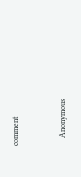comment


    Anonymous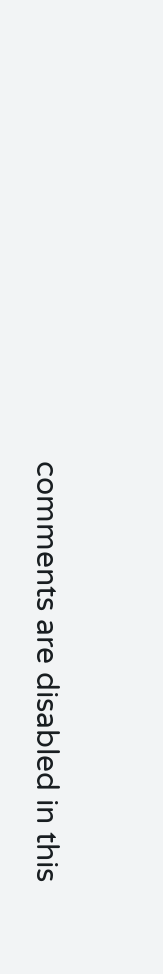comments are disabled in this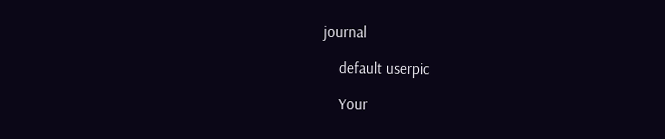journal

    default userpic

    Your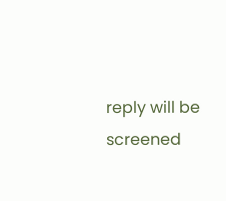reply will be screened